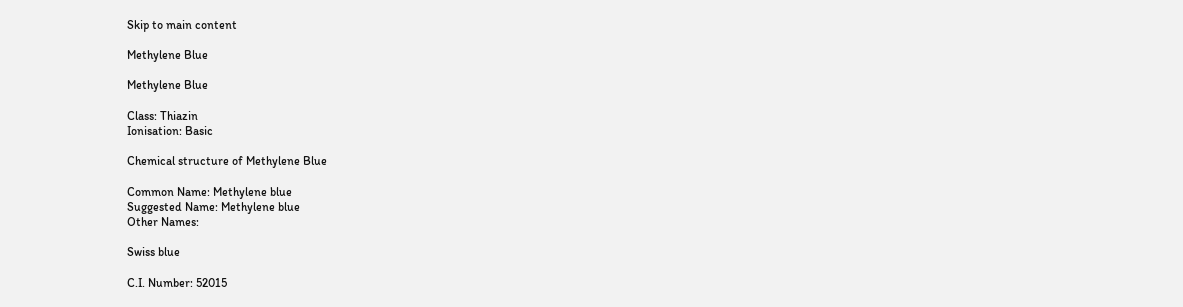Skip to main content

Methylene Blue

Methylene Blue

Class: Thiazin
Ionisation: Basic

Chemical structure of Methylene Blue

Common Name: Methylene blue
Suggested Name: Methylene blue
Other Names:

Swiss blue

C.I. Number: 52015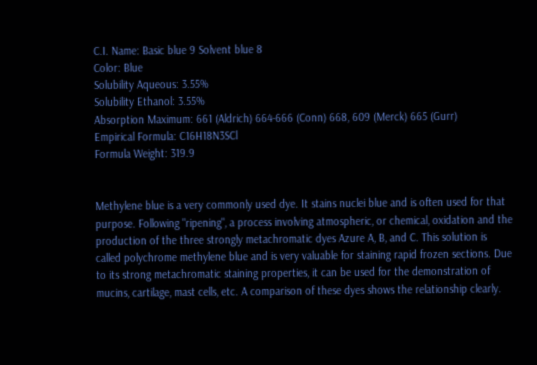C.I. Name: Basic blue 9 Solvent blue 8
Color: Blue
Solubility Aqueous: 3.55%
Solubility Ethanol: 3.55%
Absorption Maximum: 661 (Aldrich) 664-666 (Conn) 668, 609 (Merck) 665 (Gurr)
Empirical Formula: C16H18N3SCl
Formula Weight: 319.9


Methylene blue is a very commonly used dye. It stains nuclei blue and is often used for that purpose. Following "ripening", a process involving atmospheric, or chemical, oxidation and the production of the three strongly metachromatic dyes Azure A, B, and C. This solution is called polychrome methylene blue and is very valuable for staining rapid frozen sections. Due to its strong metachromatic staining properties, it can be used for the demonstration of mucins, cartilage, mast cells, etc. A comparison of these dyes shows the relationship clearly.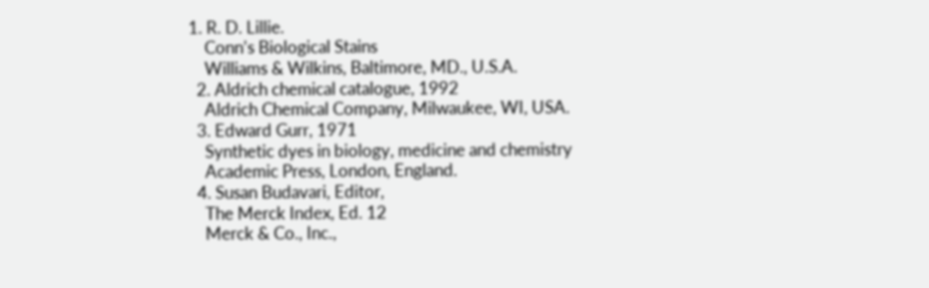1. R. D. Lillie.
    Conn’s Biological Stains
    Williams & Wilkins, Baltimore, MD., U.S.A.
  2. Aldrich chemical catalogue, 1992
    Aldrich Chemical Company, Milwaukee, WI, USA.
  3. Edward Gurr, 1971
    Synthetic dyes in biology, medicine and chemistry
    Academic Press, London, England.
  4. Susan Budavari, Editor,
    The Merck Index, Ed. 12
    Merck & Co., Inc.,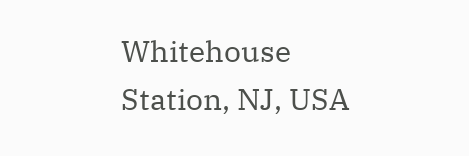Whitehouse Station, NJ, USA